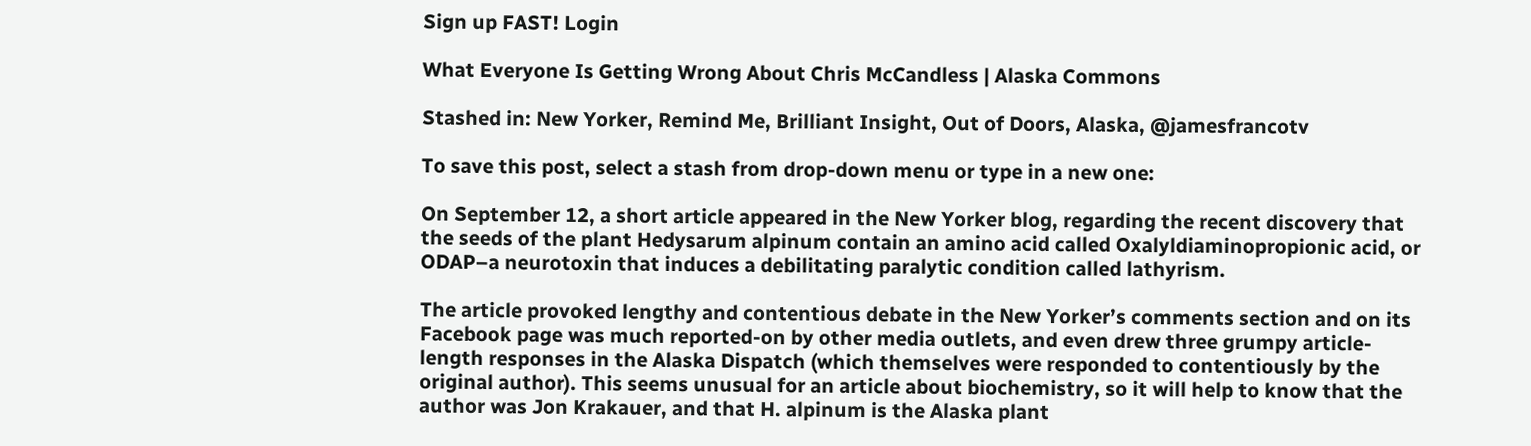Sign up FAST! Login

What Everyone Is Getting Wrong About Chris McCandless | Alaska Commons

Stashed in: New Yorker, Remind Me, Brilliant Insight, Out of Doors, Alaska, @jamesfrancotv

To save this post, select a stash from drop-down menu or type in a new one:

On September 12, a short article appeared in the New Yorker blog, regarding the recent discovery that the seeds of the plant Hedysarum alpinum contain an amino acid called Oxalyldiaminopropionic acid, or ODAP–a neurotoxin that induces a debilitating paralytic condition called lathyrism.

The article provoked lengthy and contentious debate in the New Yorker’s comments section and on its Facebook page was much reported-on by other media outlets, and even drew three grumpy article-length responses in the Alaska Dispatch (which themselves were responded to contentiously by the original author). This seems unusual for an article about biochemistry, so it will help to know that the author was Jon Krakauer, and that H. alpinum is the Alaska plant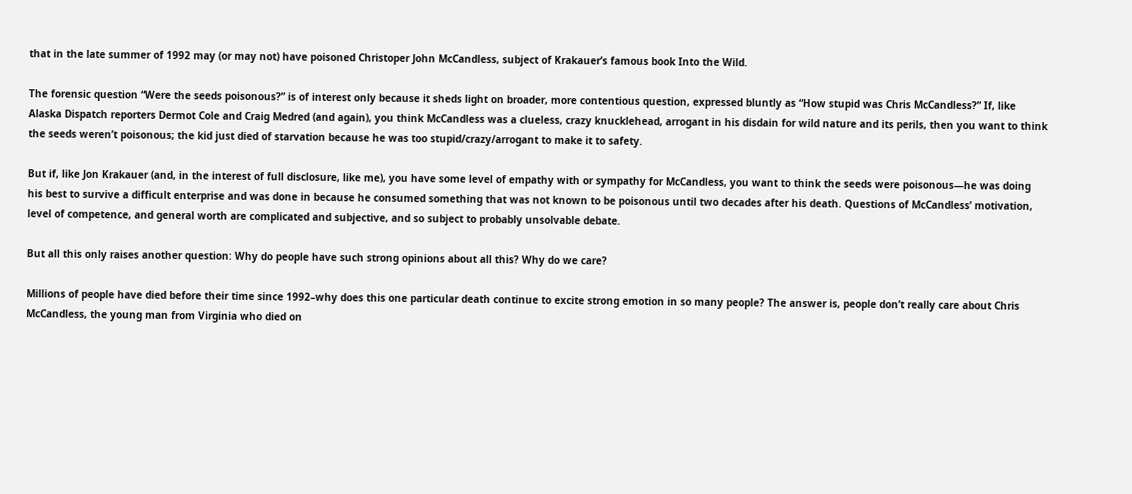that in the late summer of 1992 may (or may not) have poisoned Christoper John McCandless, subject of Krakauer’s famous book Into the Wild.

The forensic question “Were the seeds poisonous?” is of interest only because it sheds light on broader, more contentious question, expressed bluntly as “How stupid was Chris McCandless?” If, like Alaska Dispatch reporters Dermot Cole and Craig Medred (and again), you think McCandless was a clueless, crazy knucklehead, arrogant in his disdain for wild nature and its perils, then you want to think the seeds weren’t poisonous; the kid just died of starvation because he was too stupid/crazy/arrogant to make it to safety.

But if, like Jon Krakauer (and, in the interest of full disclosure, like me), you have some level of empathy with or sympathy for McCandless, you want to think the seeds were poisonous—he was doing his best to survive a difficult enterprise and was done in because he consumed something that was not known to be poisonous until two decades after his death. Questions of McCandless’ motivation, level of competence, and general worth are complicated and subjective, and so subject to probably unsolvable debate.

But all this only raises another question: Why do people have such strong opinions about all this? Why do we care?

Millions of people have died before their time since 1992–why does this one particular death continue to excite strong emotion in so many people? The answer is, people don’t really care about Chris McCandless, the young man from Virginia who died on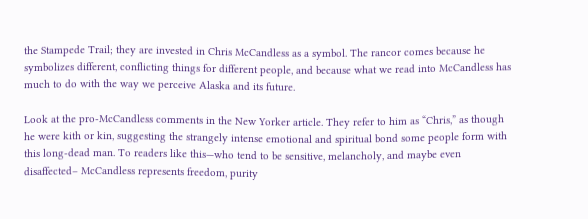the Stampede Trail; they are invested in Chris McCandless as a symbol. The rancor comes because he symbolizes different, conflicting things for different people, and because what we read into McCandless has much to do with the way we perceive Alaska and its future.

Look at the pro-McCandless comments in the New Yorker article. They refer to him as “Chris,” as though he were kith or kin, suggesting the strangely intense emotional and spiritual bond some people form with this long-dead man. To readers like this—who tend to be sensitive, melancholy, and maybe even disaffected– McCandless represents freedom, purity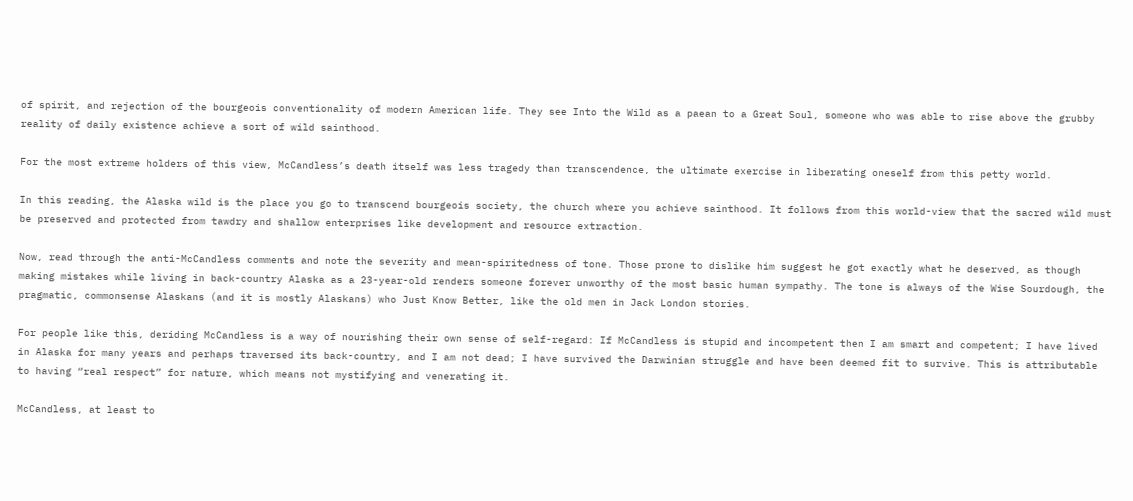of spirit, and rejection of the bourgeois conventionality of modern American life. They see Into the Wild as a paean to a Great Soul, someone who was able to rise above the grubby reality of daily existence achieve a sort of wild sainthood.

For the most extreme holders of this view, McCandless’s death itself was less tragedy than transcendence, the ultimate exercise in liberating oneself from this petty world.

In this reading, the Alaska wild is the place you go to transcend bourgeois society, the church where you achieve sainthood. It follows from this world-view that the sacred wild must be preserved and protected from tawdry and shallow enterprises like development and resource extraction.

Now, read through the anti-McCandless comments and note the severity and mean-spiritedness of tone. Those prone to dislike him suggest he got exactly what he deserved, as though making mistakes while living in back-country Alaska as a 23-year-old renders someone forever unworthy of the most basic human sympathy. The tone is always of the Wise Sourdough, the pragmatic, commonsense Alaskans (and it is mostly Alaskans) who Just Know Better, like the old men in Jack London stories.

For people like this, deriding McCandless is a way of nourishing their own sense of self-regard: If McCandless is stupid and incompetent then I am smart and competent; I have lived in Alaska for many years and perhaps traversed its back-country, and I am not dead; I have survived the Darwinian struggle and have been deemed fit to survive. This is attributable to having “real respect” for nature, which means not mystifying and venerating it.

McCandless, at least to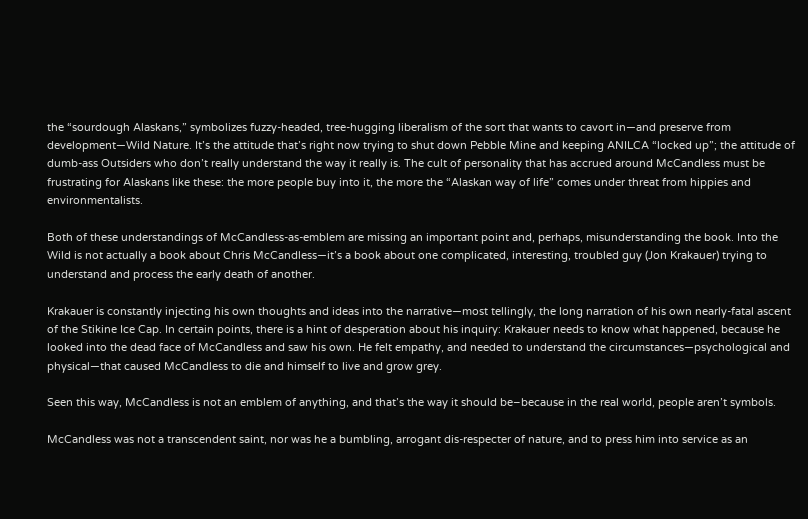the “sourdough Alaskans,” symbolizes fuzzy-headed, tree-hugging liberalism of the sort that wants to cavort in—and preserve from development—Wild Nature. It’s the attitude that’s right now trying to shut down Pebble Mine and keeping ANILCA “locked up”; the attitude of dumb-ass Outsiders who don’t really understand the way it really is. The cult of personality that has accrued around McCandless must be frustrating for Alaskans like these: the more people buy into it, the more the “Alaskan way of life” comes under threat from hippies and environmentalists.

Both of these understandings of McCandless-as-emblem are missing an important point and, perhaps, misunderstanding the book. Into the Wild is not actually a book about Chris McCandless—it’s a book about one complicated, interesting, troubled guy (Jon Krakauer) trying to understand and process the early death of another.

Krakauer is constantly injecting his own thoughts and ideas into the narrative—most tellingly, the long narration of his own nearly-fatal ascent of the Stikine Ice Cap. In certain points, there is a hint of desperation about his inquiry: Krakauer needs to know what happened, because he looked into the dead face of McCandless and saw his own. He felt empathy, and needed to understand the circumstances—psychological and physical—that caused McCandless to die and himself to live and grow grey.

Seen this way, McCandless is not an emblem of anything, and that’s the way it should be–because in the real world, people aren’t symbols.

McCandless was not a transcendent saint, nor was he a bumbling, arrogant dis-respecter of nature, and to press him into service as an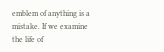emblem of anything is a mistake. If we examine the life of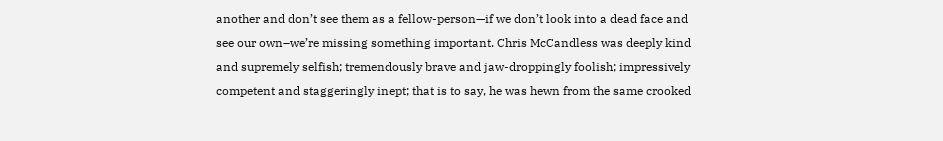another and don’t see them as a fellow-person—if we don’t look into a dead face and see our own–we’re missing something important. Chris McCandless was deeply kind and supremely selfish; tremendously brave and jaw-droppingly foolish; impressively competent and staggeringly inept; that is to say, he was hewn from the same crooked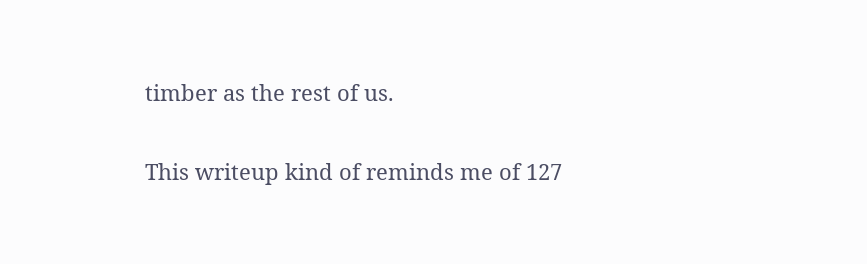timber as the rest of us.

This writeup kind of reminds me of 127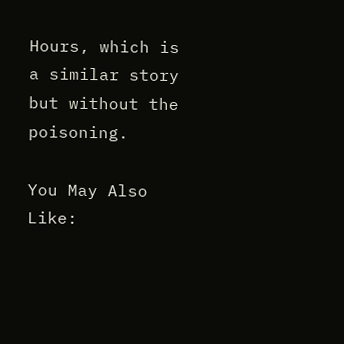Hours, which is a similar story but without the poisoning.

You May Also Like: